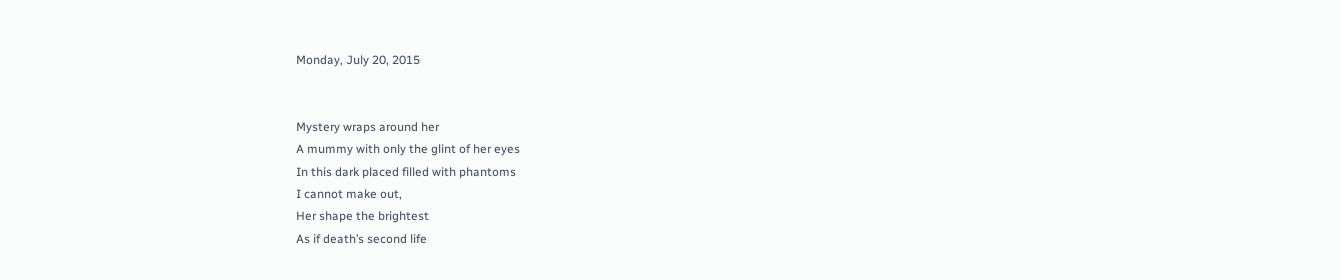Monday, July 20, 2015


Mystery wraps around her
A mummy with only the glint of her eyes
In this dark placed filled with phantoms
I cannot make out,
Her shape the brightest
As if death’s second life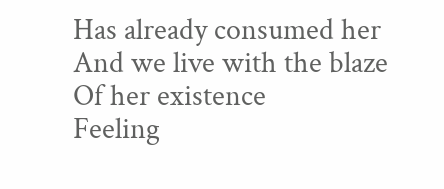Has already consumed her
And we live with the blaze
Of her existence
Feeling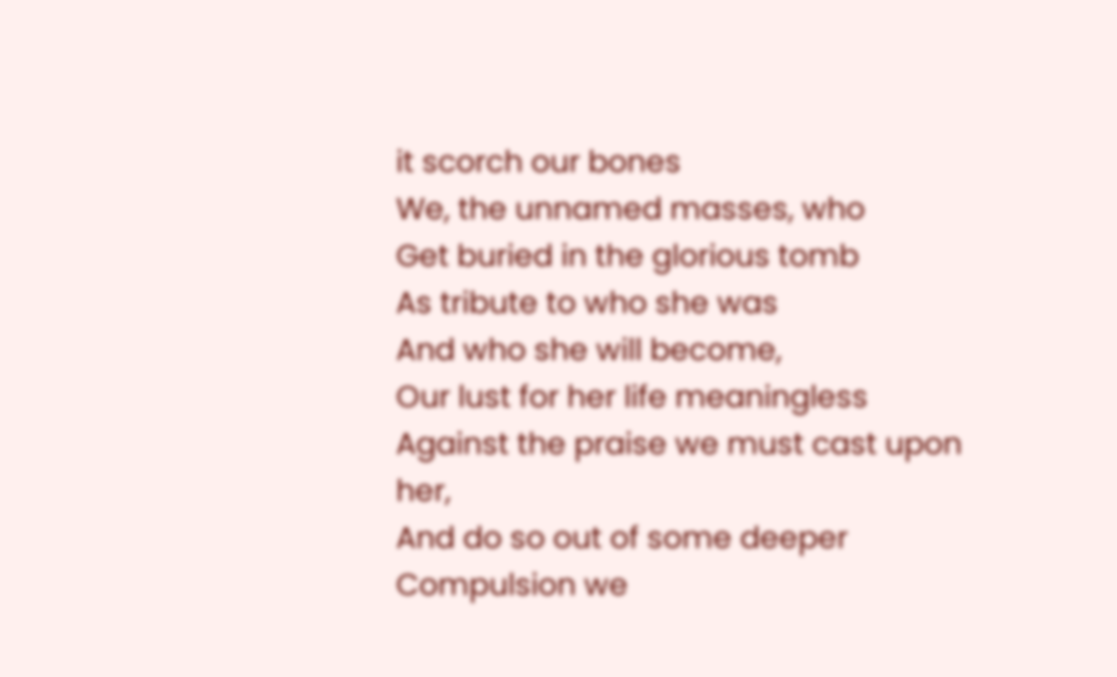it scorch our bones
We, the unnamed masses, who
Get buried in the glorious tomb
As tribute to who she was
And who she will become,
Our lust for her life meaningless
Against the praise we must cast upon her,
And do so out of some deeper
Compulsion we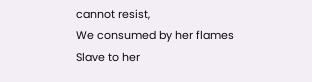cannot resist,
We consumed by her flames
Slave to her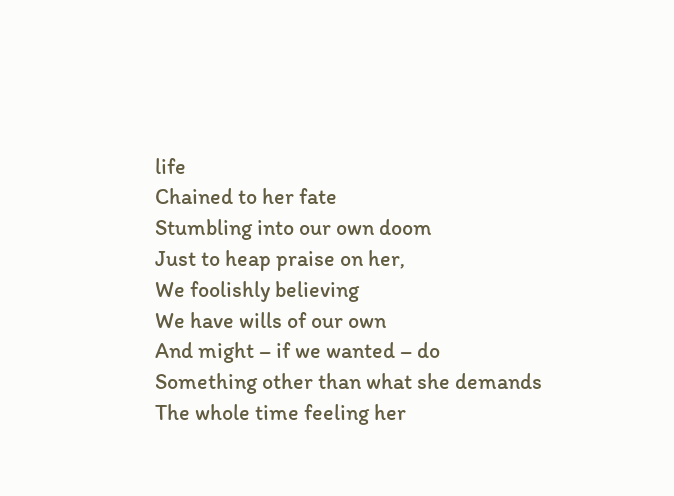life
Chained to her fate
Stumbling into our own doom
Just to heap praise on her,
We foolishly believing
We have wills of our own
And might – if we wanted – do
Something other than what she demands
The whole time feeling her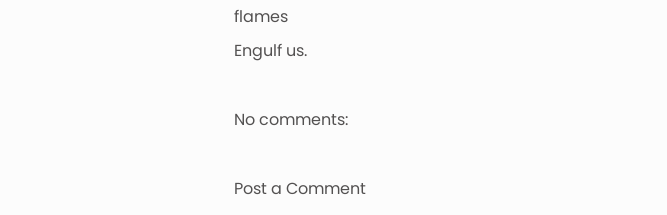flames
Engulf us.

No comments:

Post a Comment